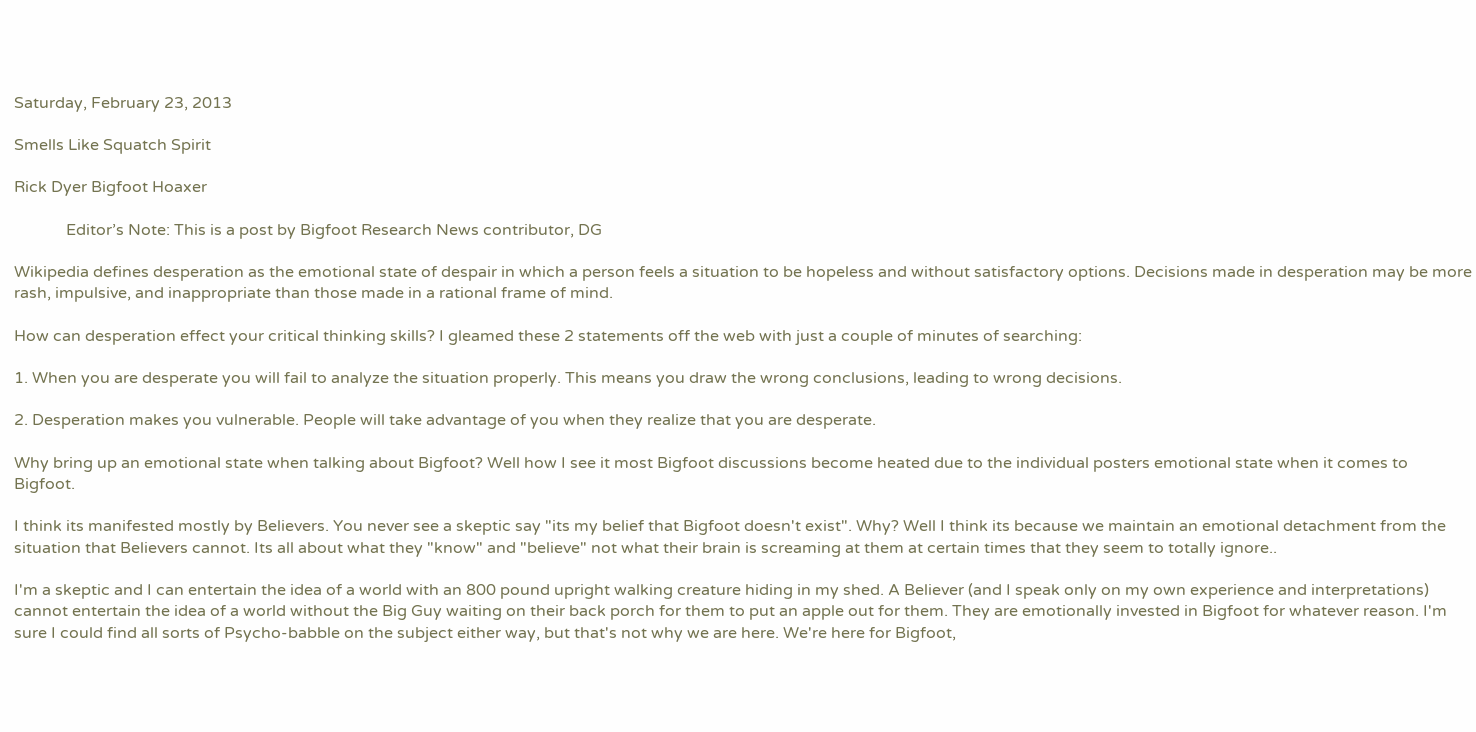Saturday, February 23, 2013

Smells Like Squatch Spirit

Rick Dyer Bigfoot Hoaxer

             Editor’s Note: This is a post by Bigfoot Research News contributor, DG

Wikipedia defines desperation as the emotional state of despair in which a person feels a situation to be hopeless and without satisfactory options. Decisions made in desperation may be more rash, impulsive, and inappropriate than those made in a rational frame of mind.

How can desperation effect your critical thinking skills? I gleamed these 2 statements off the web with just a couple of minutes of searching:

1. When you are desperate you will fail to analyze the situation properly. This means you draw the wrong conclusions, leading to wrong decisions.

2. Desperation makes you vulnerable. People will take advantage of you when they realize that you are desperate.

Why bring up an emotional state when talking about Bigfoot? Well how I see it most Bigfoot discussions become heated due to the individual posters emotional state when it comes to Bigfoot.

I think its manifested mostly by Believers. You never see a skeptic say "its my belief that Bigfoot doesn't exist". Why? Well I think its because we maintain an emotional detachment from the situation that Believers cannot. Its all about what they "know" and "believe" not what their brain is screaming at them at certain times that they seem to totally ignore..

I'm a skeptic and I can entertain the idea of a world with an 800 pound upright walking creature hiding in my shed. A Believer (and I speak only on my own experience and interpretations) cannot entertain the idea of a world without the Big Guy waiting on their back porch for them to put an apple out for them. They are emotionally invested in Bigfoot for whatever reason. I'm sure I could find all sorts of Psycho-babble on the subject either way, but that's not why we are here. We're here for Bigfoot,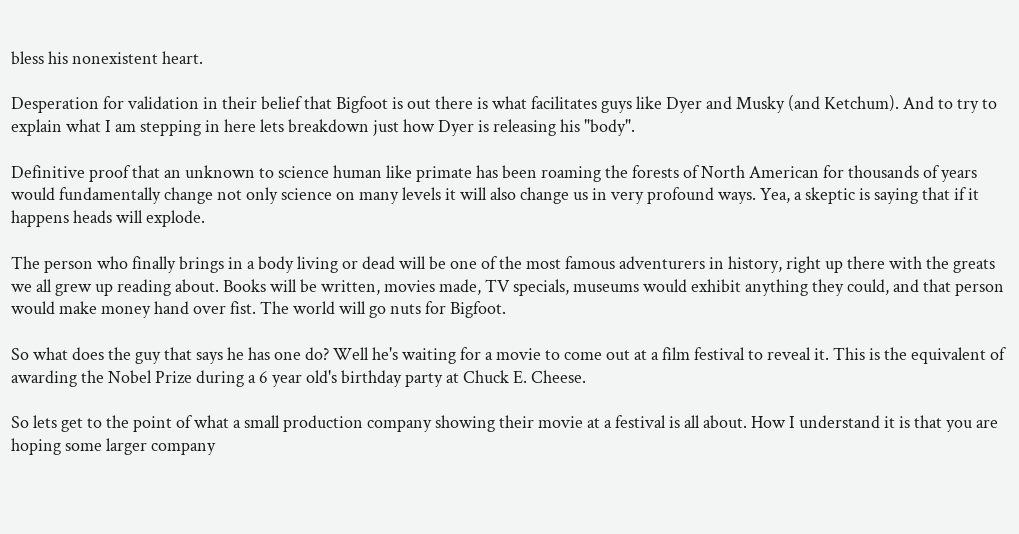bless his nonexistent heart.

Desperation for validation in their belief that Bigfoot is out there is what facilitates guys like Dyer and Musky (and Ketchum). And to try to explain what I am stepping in here lets breakdown just how Dyer is releasing his "body".

Definitive proof that an unknown to science human like primate has been roaming the forests of North American for thousands of years would fundamentally change not only science on many levels it will also change us in very profound ways. Yea, a skeptic is saying that if it happens heads will explode.

The person who finally brings in a body living or dead will be one of the most famous adventurers in history, right up there with the greats we all grew up reading about. Books will be written, movies made, TV specials, museums would exhibit anything they could, and that person would make money hand over fist. The world will go nuts for Bigfoot.

So what does the guy that says he has one do? Well he's waiting for a movie to come out at a film festival to reveal it. This is the equivalent of awarding the Nobel Prize during a 6 year old's birthday party at Chuck E. Cheese.

So lets get to the point of what a small production company showing their movie at a festival is all about. How I understand it is that you are hoping some larger company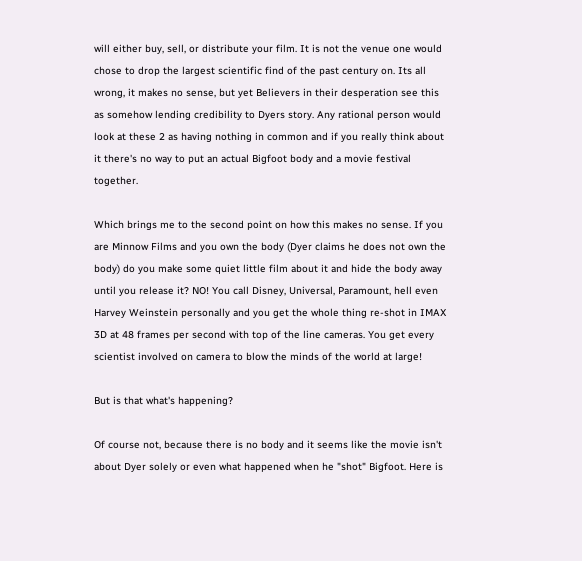will either buy, sell, or distribute your film. It is not the venue one would chose to drop the largest scientific find of the past century on. Its all wrong, it makes no sense, but yet Believers in their desperation see this as somehow lending credibility to Dyers story. Any rational person would look at these 2 as having nothing in common and if you really think about it there's no way to put an actual Bigfoot body and a movie festival together.

Which brings me to the second point on how this makes no sense. If you are Minnow Films and you own the body (Dyer claims he does not own the body) do you make some quiet little film about it and hide the body away until you release it? NO! You call Disney, Universal, Paramount, hell even Harvey Weinstein personally and you get the whole thing re-shot in IMAX 3D at 48 frames per second with top of the line cameras. You get every scientist involved on camera to blow the minds of the world at large!

But is that what's happening?

Of course not, because there is no body and it seems like the movie isn't about Dyer solely or even what happened when he "shot" Bigfoot. Here is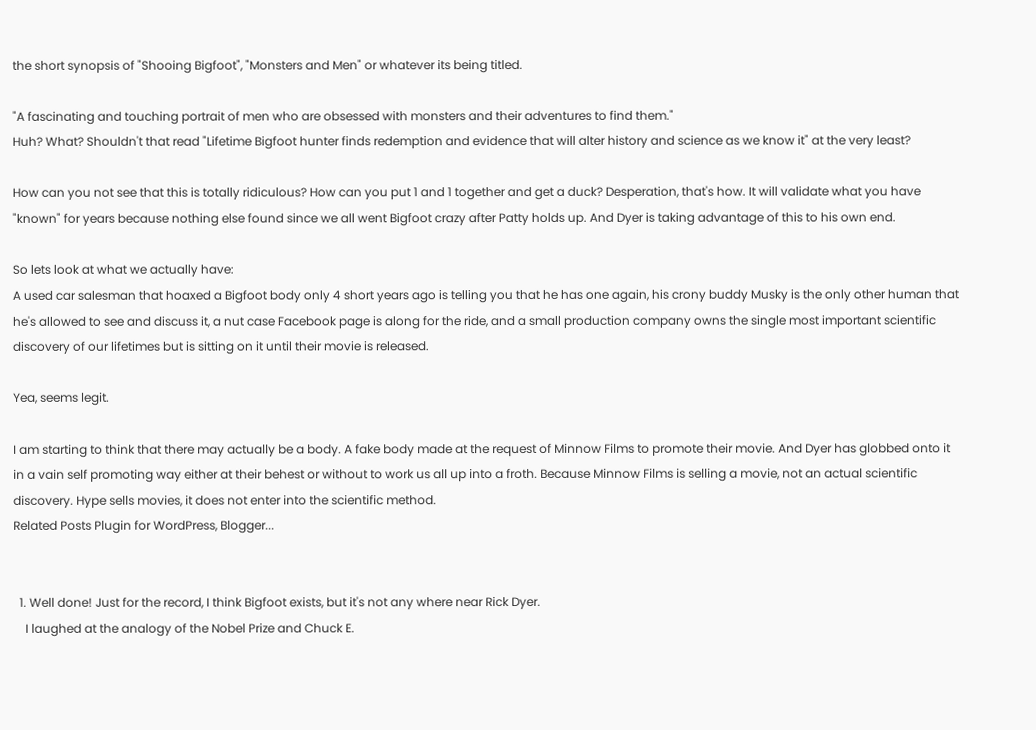the short synopsis of "Shooing Bigfoot", "Monsters and Men" or whatever its being titled.

"A fascinating and touching portrait of men who are obsessed with monsters and their adventures to find them."
Huh? What? Shouldn't that read "Lifetime Bigfoot hunter finds redemption and evidence that will alter history and science as we know it" at the very least?

How can you not see that this is totally ridiculous? How can you put 1 and 1 together and get a duck? Desperation, that's how. It will validate what you have "known" for years because nothing else found since we all went Bigfoot crazy after Patty holds up. And Dyer is taking advantage of this to his own end.

So lets look at what we actually have:
A used car salesman that hoaxed a Bigfoot body only 4 short years ago is telling you that he has one again, his crony buddy Musky is the only other human that he's allowed to see and discuss it, a nut case Facebook page is along for the ride, and a small production company owns the single most important scientific discovery of our lifetimes but is sitting on it until their movie is released.

Yea, seems legit.

I am starting to think that there may actually be a body. A fake body made at the request of Minnow Films to promote their movie. And Dyer has globbed onto it in a vain self promoting way either at their behest or without to work us all up into a froth. Because Minnow Films is selling a movie, not an actual scientific discovery. Hype sells movies, it does not enter into the scientific method.
Related Posts Plugin for WordPress, Blogger...


  1. Well done! Just for the record, I think Bigfoot exists, but it's not any where near Rick Dyer.
    I laughed at the analogy of the Nobel Prize and Chuck E.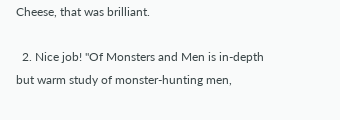Cheese, that was brilliant.

  2. Nice job! "Of Monsters and Men is in-depth but warm study of monster-hunting men,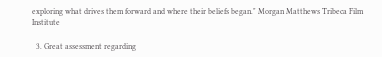exploring what drives them forward and where their beliefs began." Morgan Matthews Tribeca Film Institute

  3. Great assessment regarding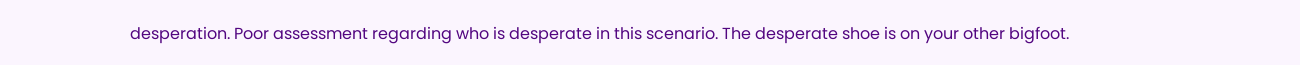desperation. Poor assessment regarding who is desperate in this scenario. The desperate shoe is on your other bigfoot.